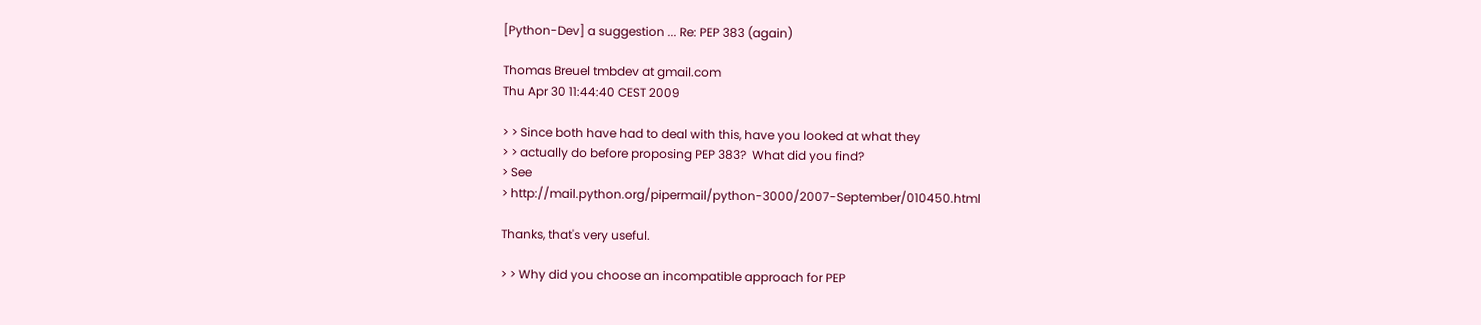[Python-Dev] a suggestion ... Re: PEP 383 (again)

Thomas Breuel tmbdev at gmail.com
Thu Apr 30 11:44:40 CEST 2009

> > Since both have had to deal with this, have you looked at what they
> > actually do before proposing PEP 383?  What did you find?
> See
> http://mail.python.org/pipermail/python-3000/2007-September/010450.html

Thanks, that's very useful.

> > Why did you choose an incompatible approach for PEP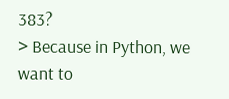383?
> Because in Python, we want to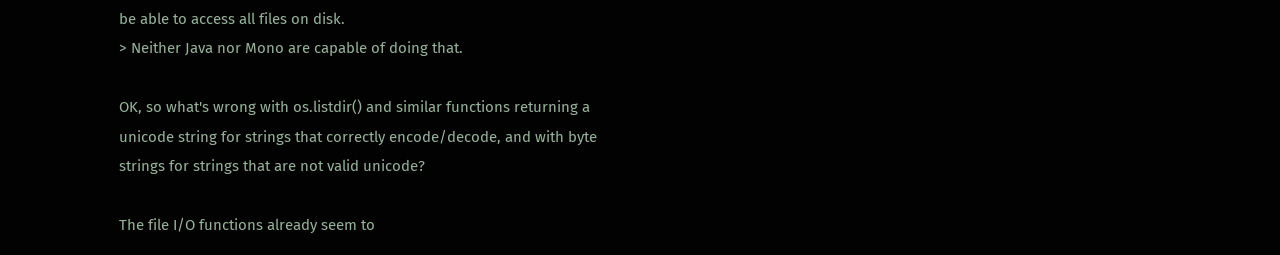be able to access all files on disk.
> Neither Java nor Mono are capable of doing that.

OK, so what's wrong with os.listdir() and similar functions returning a
unicode string for strings that correctly encode/decode, and with byte
strings for strings that are not valid unicode?

The file I/O functions already seem to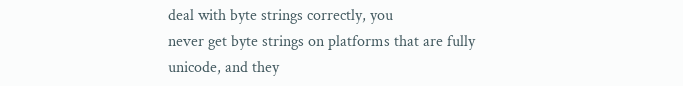deal with byte strings correctly, you
never get byte strings on platforms that are fully unicode, and they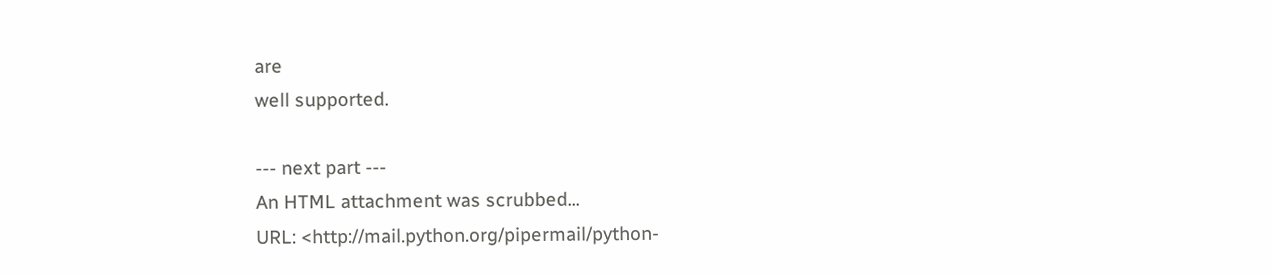are
well supported.

--- next part ---
An HTML attachment was scrubbed...
URL: <http://mail.python.org/pipermail/python-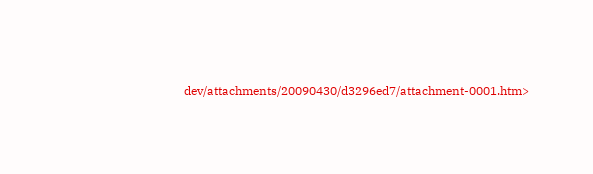dev/attachments/20090430/d3296ed7/attachment-0001.htm>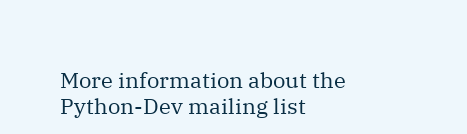More information about the Python-Dev mailing list